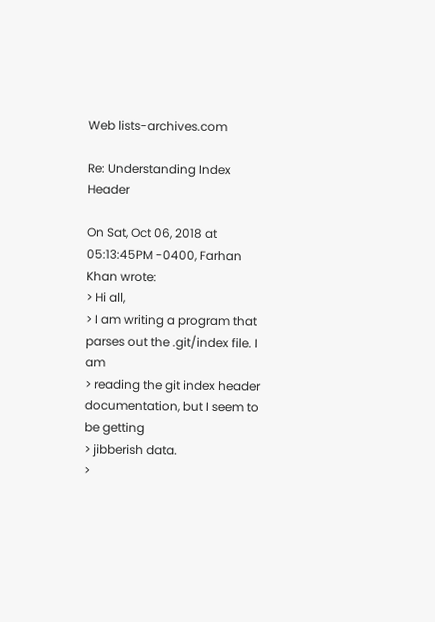Web lists-archives.com

Re: Understanding Index Header

On Sat, Oct 06, 2018 at 05:13:45PM -0400, Farhan Khan wrote:
> Hi all,
> I am writing a program that parses out the .git/index file. I am
> reading the git index header documentation, but I seem to be getting
> jibberish data.
>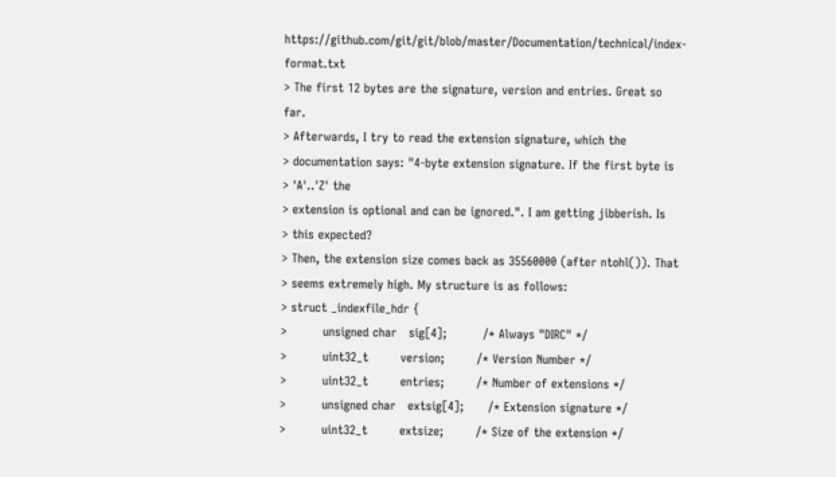https://github.com/git/git/blob/master/Documentation/technical/index-format.txt
> The first 12 bytes are the signature, version and entries. Great so far.
> Afterwards, I try to read the extension signature, which the
> documentation says: "4-byte extension signature. If the first byte is
> 'A'..'Z' the
> extension is optional and can be ignored.". I am getting jibberish. Is
> this expected?
> Then, the extension size comes back as 35560000 (after ntohl()). That
> seems extremely high. My structure is as follows:
> struct _indexfile_hdr {
>         unsigned char   sig[4];         /* Always "DIRC" */
>         uint32_t        version;        /* Version Number */
>         uint32_t        entries;        /* Number of extensions */
>         unsigned char   extsig[4];      /* Extension signature */
>         uint32_t        extsize;        /* Size of the extension */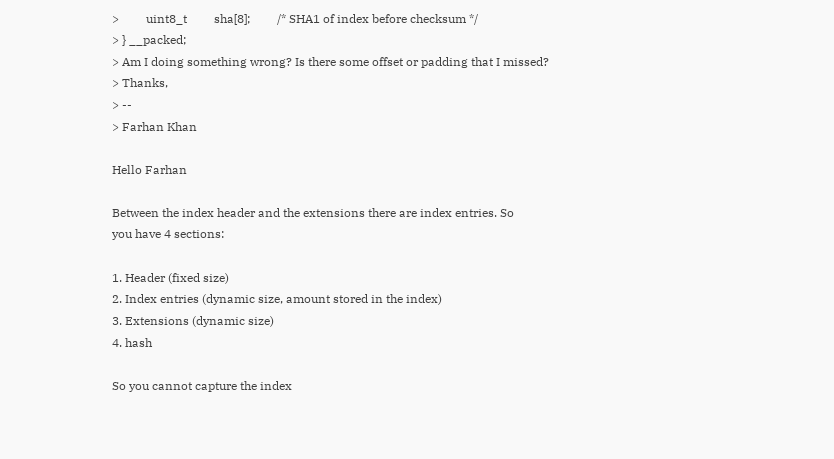>         uint8_t         sha[8];         /* SHA1 of index before checksum */
> } __packed;
> Am I doing something wrong? Is there some offset or padding that I missed?
> Thanks,
> --
> Farhan Khan

Hello Farhan

Between the index header and the extensions there are index entries. So
you have 4 sections:

1. Header (fixed size)
2. Index entries (dynamic size, amount stored in the index)
3. Extensions (dynamic size)
4. hash

So you cannot capture the index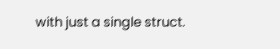with just a single struct.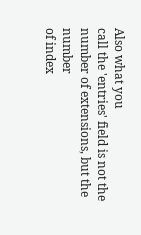Also what you
call the 'entries' field is not the number of extensions, but the number
of index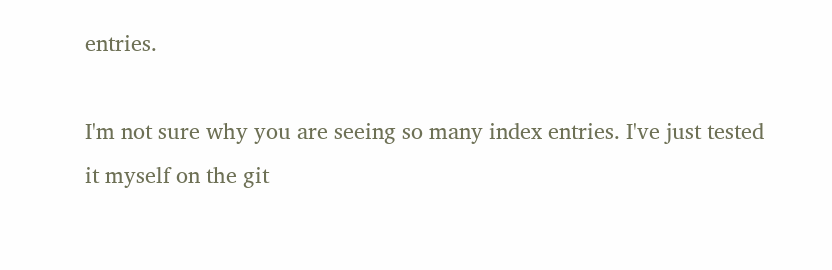entries.

I'm not sure why you are seeing so many index entries. I've just tested
it myself on the git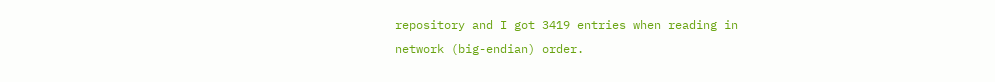repository and I got 3419 entries when reading in
network (big-endian) order.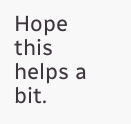Hope this helps a bit.